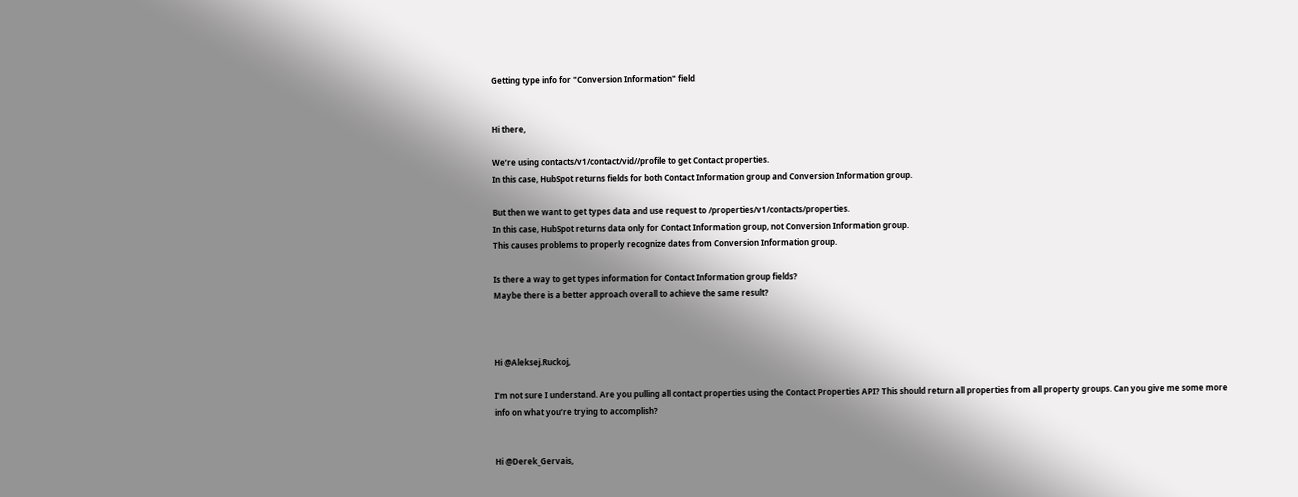Getting type info for "Conversion Information" field


Hi there,

We’re using contacts/v1/contact/vid//profile to get Contact properties.
In this case, HubSpot returns fields for both Contact Information group and Conversion Information group.

But then we want to get types data and use request to /properties/v1/contacts/properties.
In this case, HubSpot returns data only for Contact Information group, not Conversion Information group.
This causes problems to properly recognize dates from Conversion Information group.

Is there a way to get types information for Contact Information group fields?
Maybe there is a better approach overall to achieve the same result?



Hi @Aleksej.Ruckoj,

I’m not sure I understand. Are you pulling all contact properties using the Contact Properties API? This should return all properties from all property groups. Can you give me some more info on what you’re trying to accomplish?


Hi @Derek_Gervais,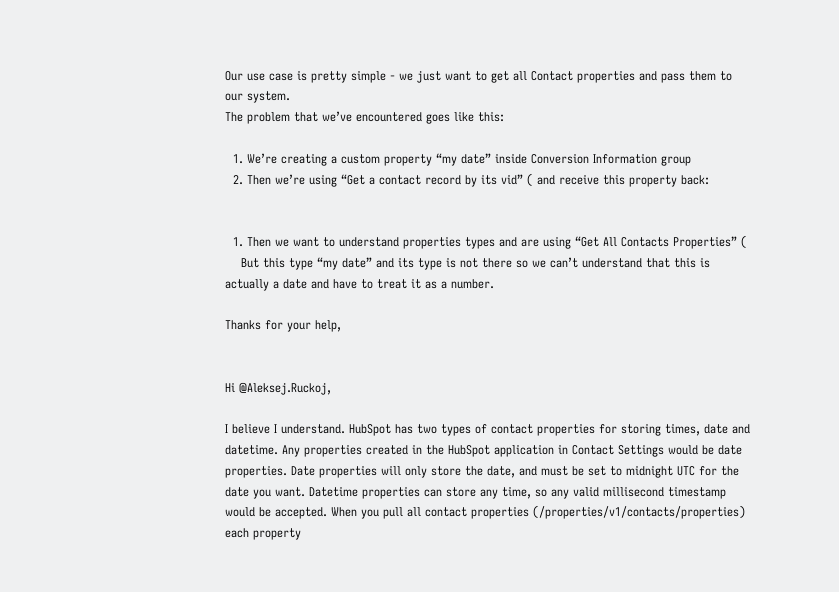Our use case is pretty simple - we just want to get all Contact properties and pass them to our system.
The problem that we’ve encountered goes like this:

  1. We’re creating a custom property “my date” inside Conversion Information group
  2. Then we’re using “Get a contact record by its vid” ( and receive this property back:


  1. Then we want to understand properties types and are using “Get All Contacts Properties” (
    But this type “my date” and its type is not there so we can’t understand that this is actually a date and have to treat it as a number.

Thanks for your help,


Hi @Aleksej.Ruckoj,

I believe I understand. HubSpot has two types of contact properties for storing times, date and datetime. Any properties created in the HubSpot application in Contact Settings would be date properties. Date properties will only store the date, and must be set to midnight UTC for the date you want. Datetime properties can store any time, so any valid millisecond timestamp would be accepted. When you pull all contact properties (/properties/v1/contacts/properties) each property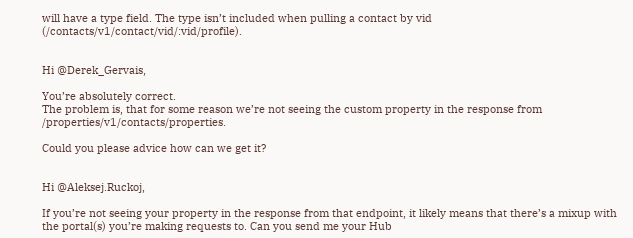will have a type field. The type isn’t included when pulling a contact by vid (/contacts/v1/contact/vid/:vid/profile).


Hi @Derek_Gervais,

You’re absolutely correct.
The problem is, that for some reason we’re not seeing the custom property in the response from /properties/v1/contacts/properties.

Could you please advice how can we get it?


Hi @Aleksej.Ruckoj,

If you’re not seeing your property in the response from that endpoint, it likely means that there’s a mixup with the portal(s) you’re making requests to. Can you send me your Hub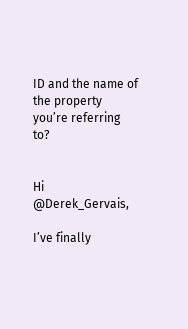ID and the name of the property you’re referring to?


Hi @Derek_Gervais,

I’ve finally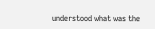understood what was the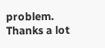problem.
Thanks a lot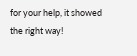for your help, it showed the right way!